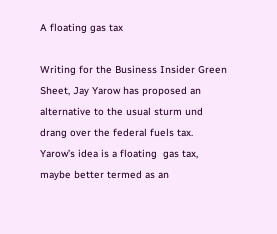A floating gas tax

Writing for the Business Insider Green Sheet, Jay Yarow has proposed an alternative to the usual sturm und drang over the federal fuels tax. Yarow’s idea is a floating  gas tax, maybe better termed as an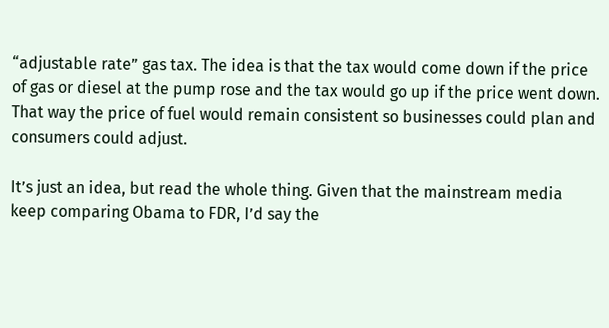“adjustable rate” gas tax. The idea is that the tax would come down if the price of gas or diesel at the pump rose and the tax would go up if the price went down. That way the price of fuel would remain consistent so businesses could plan and consumers could adjust.

It’s just an idea, but read the whole thing. Given that the mainstream media keep comparing Obama to FDR, I’d say the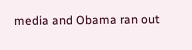media and Obama ran out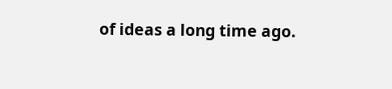of ideas a long time ago.